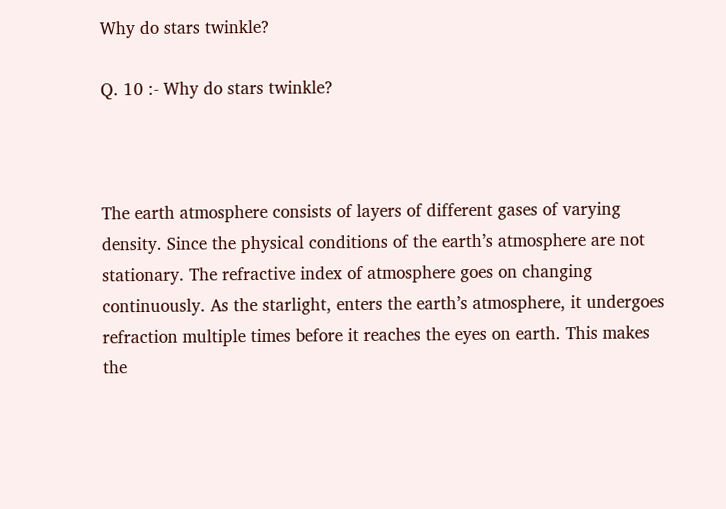Why do stars twinkle?

Q. 10 :- Why do stars twinkle?



The earth atmosphere consists of layers of different gases of varying density. Since the physical conditions of the earth’s atmosphere are not stationary. The refractive index of atmosphere goes on changing continuously. As the starlight, enters the earth’s atmosphere, it undergoes refraction multiple times before it reaches the eyes on earth. This makes the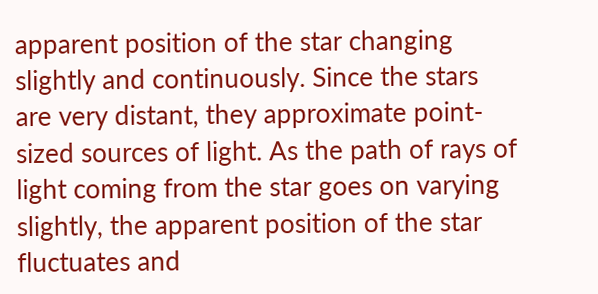apparent position of the star changing slightly and continuously. Since the stars are very distant, they approximate point-sized sources of light. As the path of rays of light coming from the star goes on varying slightly, the apparent position of the star fluctuates and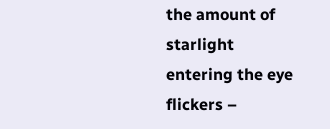the amount of starlight entering the eye flickers –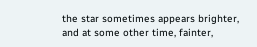the star sometimes appears brighter, and at some other time, fainter,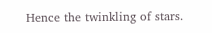Hence the twinkling of stars.